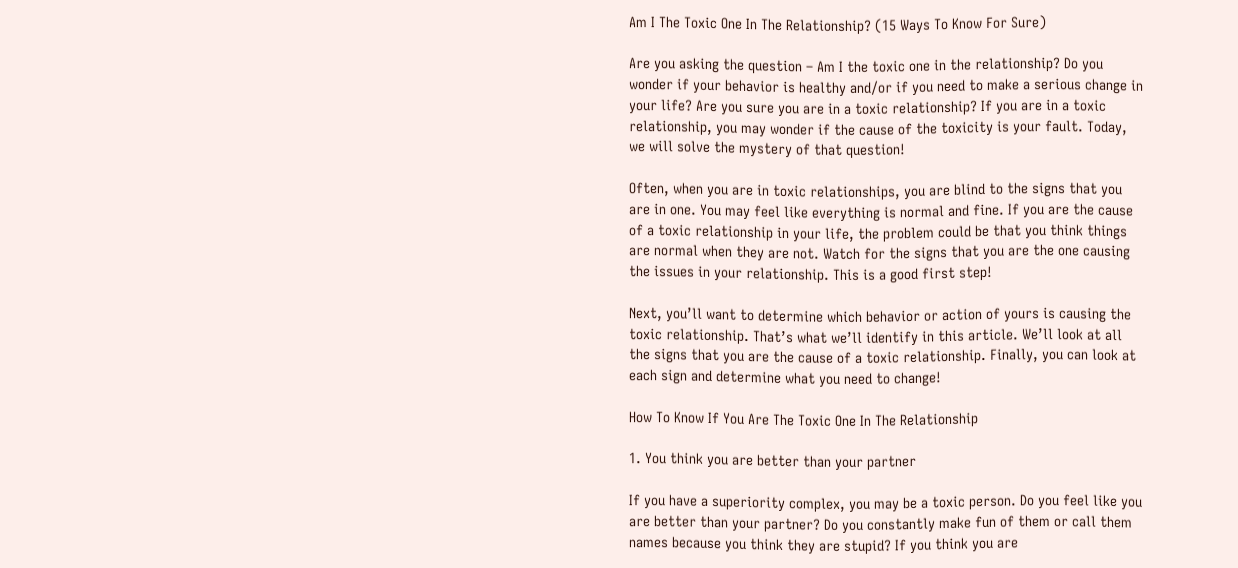Am I The Toxic One In The Relationship? (15 Ways To Know For Sure)

Are you asking the question – Am I the toxic one in the relationship? Do you wonder if your behavior is healthy and/or if you need to make a serious change in your life? Are you sure you are in a toxic relationship? If you are in a toxic relationship, you may wonder if the cause of the toxicity is your fault. Today, we will solve the mystery of that question!

Often, when you are in toxic relationships, you are blind to the signs that you are in one. You may feel like everything is normal and fine. If you are the cause of a toxic relationship in your life, the problem could be that you think things are normal when they are not. Watch for the signs that you are the one causing the issues in your relationship. This is a good first step!

Next, you’ll want to determine which behavior or action of yours is causing the toxic relationship. That’s what we’ll identify in this article. We’ll look at all the signs that you are the cause of a toxic relationship. Finally, you can look at each sign and determine what you need to change!

How To Know If You Are The Toxic One In The Relationship

1. You think you are better than your partner

If you have a superiority complex, you may be a toxic person. Do you feel like you are better than your partner? Do you constantly make fun of them or call them names because you think they are stupid? If you think you are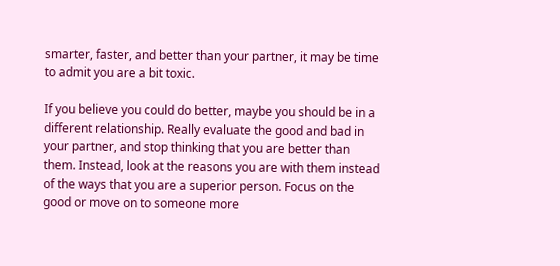smarter, faster, and better than your partner, it may be time to admit you are a bit toxic.

If you believe you could do better, maybe you should be in a different relationship. Really evaluate the good and bad in your partner, and stop thinking that you are better than them. Instead, look at the reasons you are with them instead of the ways that you are a superior person. Focus on the good or move on to someone more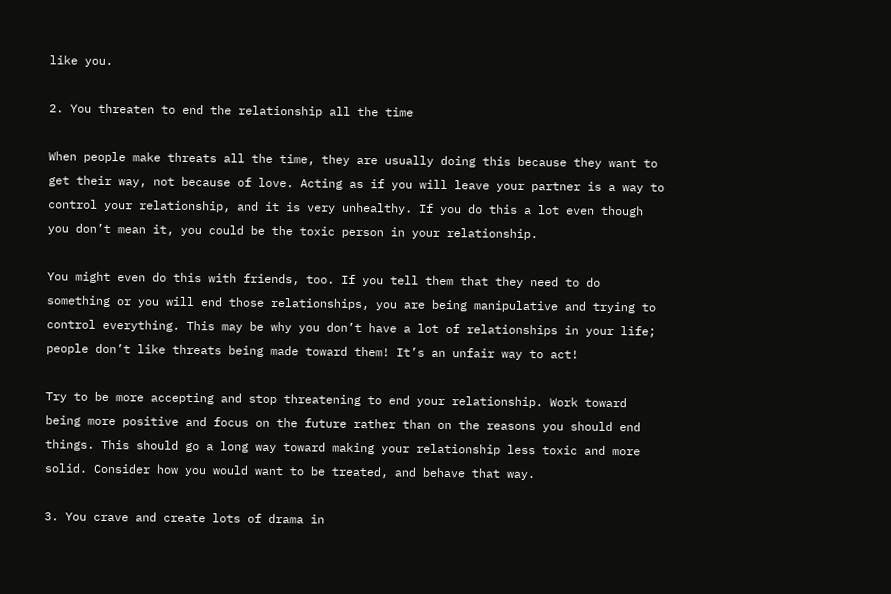like you.

2. You threaten to end the relationship all the time

When people make threats all the time, they are usually doing this because they want to get their way, not because of love. Acting as if you will leave your partner is a way to control your relationship, and it is very unhealthy. If you do this a lot even though you don’t mean it, you could be the toxic person in your relationship.

You might even do this with friends, too. If you tell them that they need to do something or you will end those relationships, you are being manipulative and trying to control everything. This may be why you don’t have a lot of relationships in your life; people don’t like threats being made toward them! It’s an unfair way to act!

Try to be more accepting and stop threatening to end your relationship. Work toward being more positive and focus on the future rather than on the reasons you should end things. This should go a long way toward making your relationship less toxic and more solid. Consider how you would want to be treated, and behave that way.

3. You crave and create lots of drama in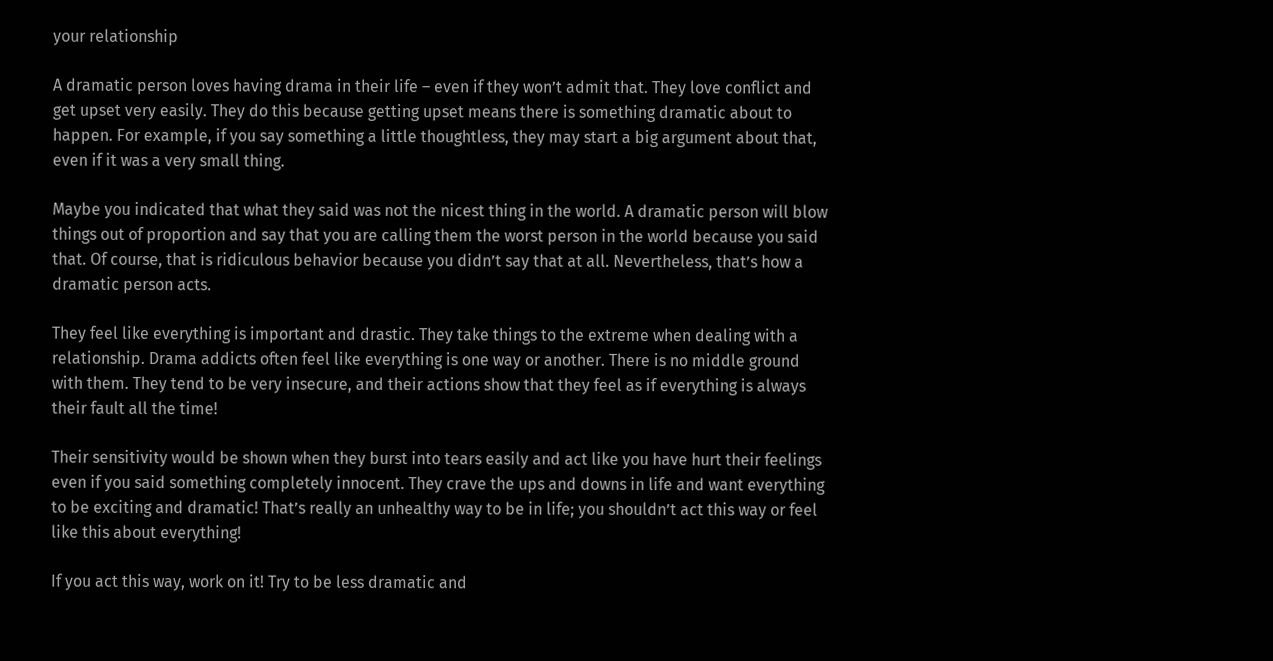your relationship

A dramatic person loves having drama in their life – even if they won’t admit that. They love conflict and get upset very easily. They do this because getting upset means there is something dramatic about to happen. For example, if you say something a little thoughtless, they may start a big argument about that, even if it was a very small thing.

Maybe you indicated that what they said was not the nicest thing in the world. A dramatic person will blow things out of proportion and say that you are calling them the worst person in the world because you said that. Of course, that is ridiculous behavior because you didn’t say that at all. Nevertheless, that’s how a dramatic person acts.

They feel like everything is important and drastic. They take things to the extreme when dealing with a relationship. Drama addicts often feel like everything is one way or another. There is no middle ground with them. They tend to be very insecure, and their actions show that they feel as if everything is always their fault all the time!

Their sensitivity would be shown when they burst into tears easily and act like you have hurt their feelings even if you said something completely innocent. They crave the ups and downs in life and want everything to be exciting and dramatic! That’s really an unhealthy way to be in life; you shouldn’t act this way or feel like this about everything!

If you act this way, work on it! Try to be less dramatic and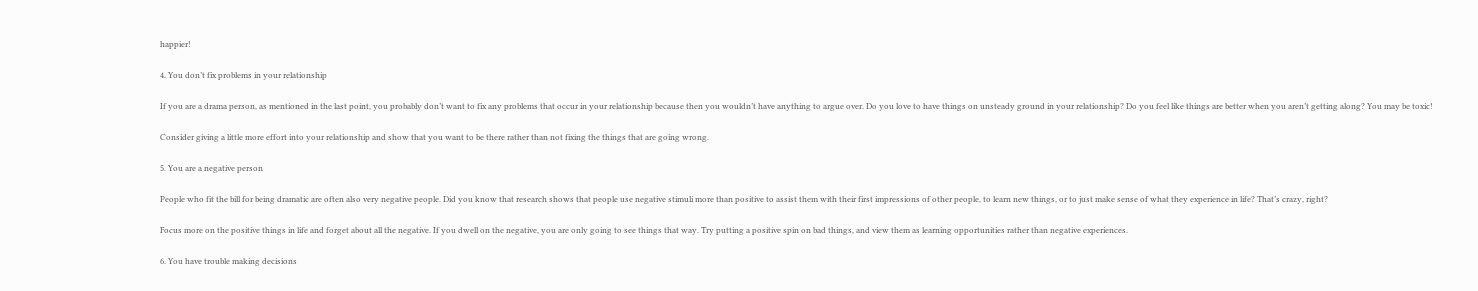happier!

4. You don’t fix problems in your relationship

If you are a drama person, as mentioned in the last point, you probably don’t want to fix any problems that occur in your relationship because then you wouldn’t have anything to argue over. Do you love to have things on unsteady ground in your relationship? Do you feel like things are better when you aren’t getting along? You may be toxic!

Consider giving a little more effort into your relationship and show that you want to be there rather than not fixing the things that are going wrong.

5. You are a negative person

People who fit the bill for being dramatic are often also very negative people. Did you know that research shows that people use negative stimuli more than positive to assist them with their first impressions of other people, to learn new things, or to just make sense of what they experience in life? That’s crazy, right?

Focus more on the positive things in life and forget about all the negative. If you dwell on the negative, you are only going to see things that way. Try putting a positive spin on bad things, and view them as learning opportunities rather than negative experiences.

6. You have trouble making decisions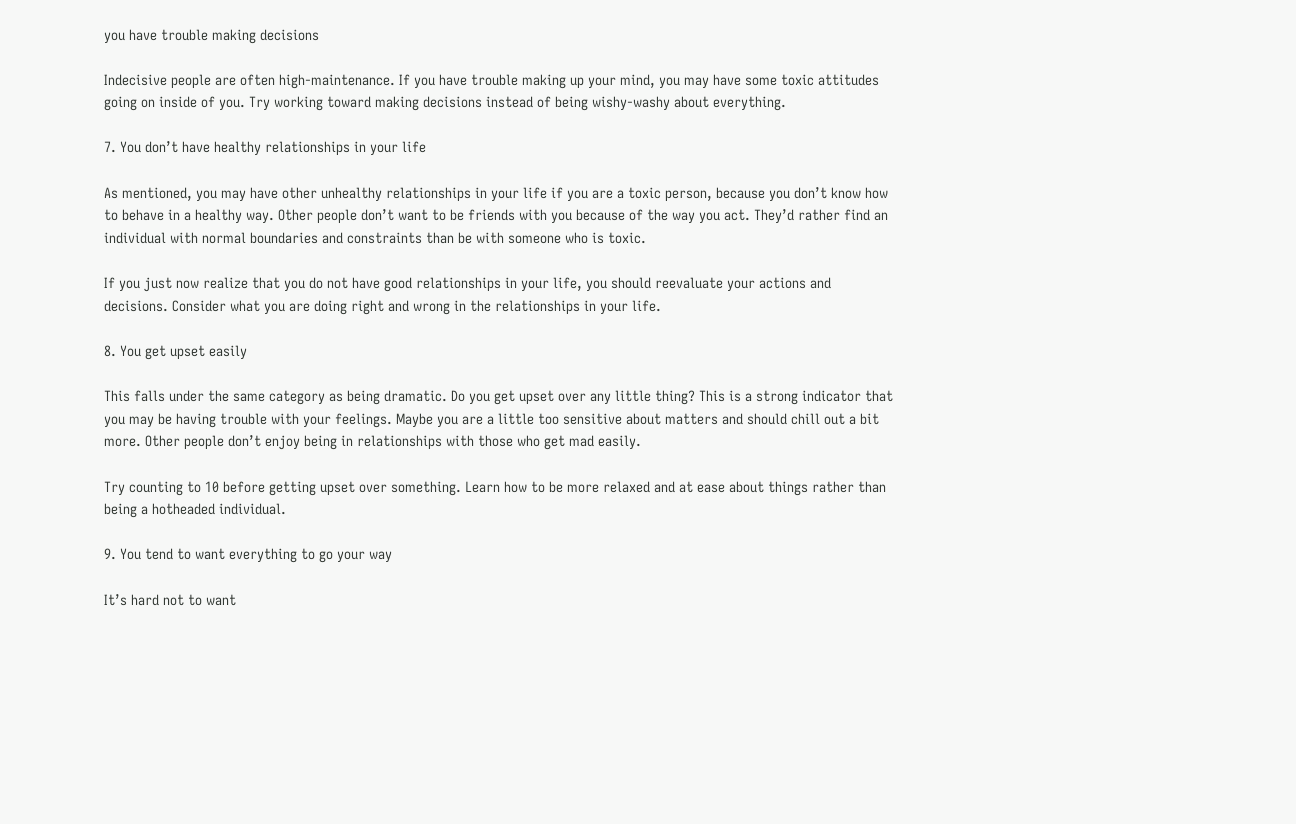you have trouble making decisions

Indecisive people are often high-maintenance. If you have trouble making up your mind, you may have some toxic attitudes going on inside of you. Try working toward making decisions instead of being wishy-washy about everything.

7. You don’t have healthy relationships in your life

As mentioned, you may have other unhealthy relationships in your life if you are a toxic person, because you don’t know how to behave in a healthy way. Other people don’t want to be friends with you because of the way you act. They’d rather find an individual with normal boundaries and constraints than be with someone who is toxic.

If you just now realize that you do not have good relationships in your life, you should reevaluate your actions and decisions. Consider what you are doing right and wrong in the relationships in your life.

8. You get upset easily

This falls under the same category as being dramatic. Do you get upset over any little thing? This is a strong indicator that you may be having trouble with your feelings. Maybe you are a little too sensitive about matters and should chill out a bit more. Other people don’t enjoy being in relationships with those who get mad easily.

Try counting to 10 before getting upset over something. Learn how to be more relaxed and at ease about things rather than being a hotheaded individual.

9. You tend to want everything to go your way

It’s hard not to want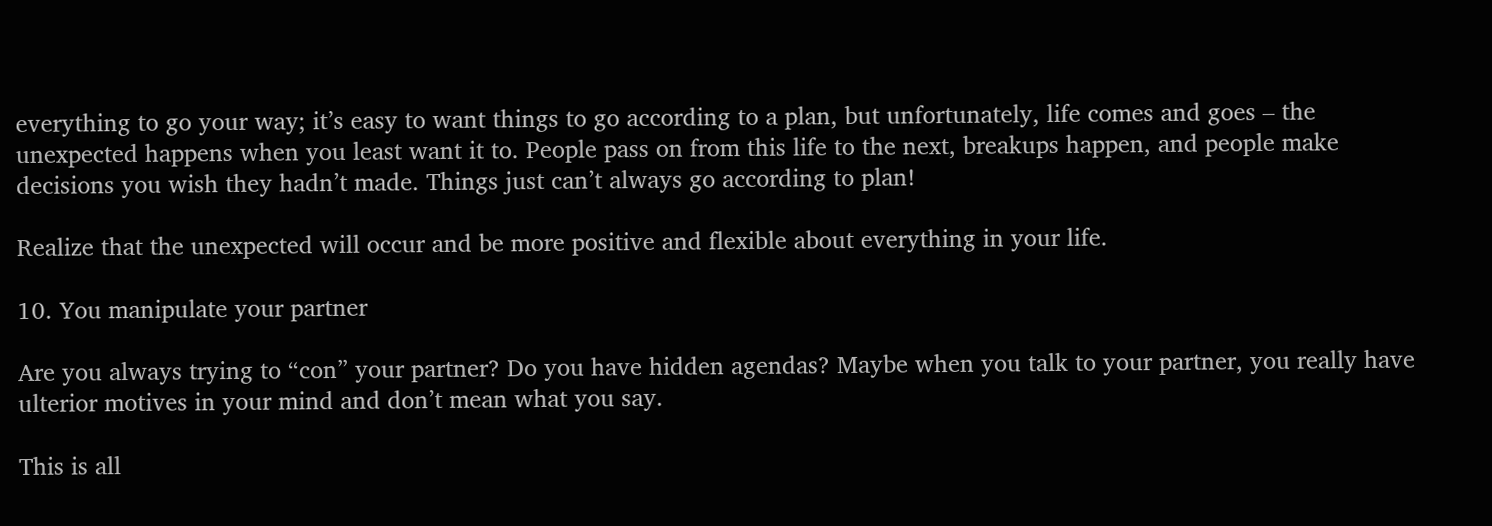everything to go your way; it’s easy to want things to go according to a plan, but unfortunately, life comes and goes – the unexpected happens when you least want it to. People pass on from this life to the next, breakups happen, and people make decisions you wish they hadn’t made. Things just can’t always go according to plan!

Realize that the unexpected will occur and be more positive and flexible about everything in your life.

10. You manipulate your partner

Are you always trying to “con” your partner? Do you have hidden agendas? Maybe when you talk to your partner, you really have ulterior motives in your mind and don’t mean what you say.

This is all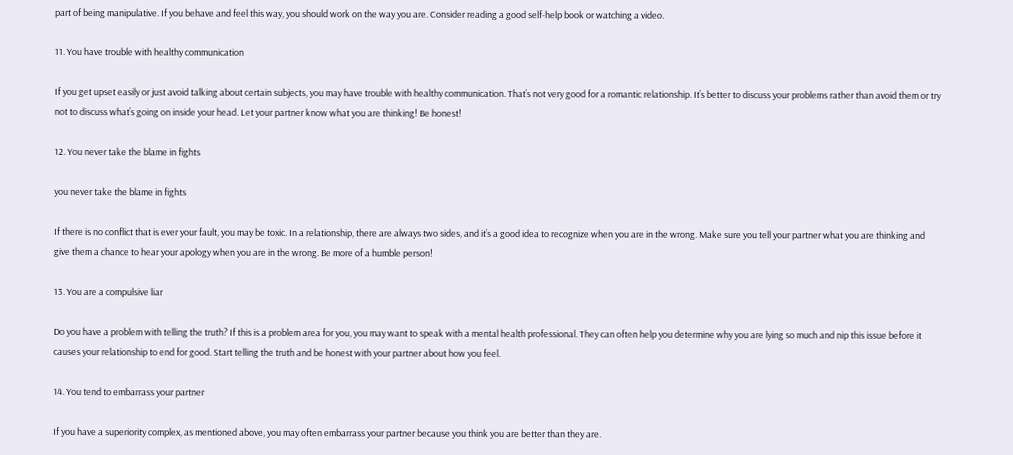part of being manipulative. If you behave and feel this way, you should work on the way you are. Consider reading a good self-help book or watching a video.

11. You have trouble with healthy communication

If you get upset easily or just avoid talking about certain subjects, you may have trouble with healthy communication. That’s not very good for a romantic relationship. It’s better to discuss your problems rather than avoid them or try not to discuss what’s going on inside your head. Let your partner know what you are thinking! Be honest!

12. You never take the blame in fights

you never take the blame in fights

If there is no conflict that is ever your fault, you may be toxic. In a relationship, there are always two sides, and it’s a good idea to recognize when you are in the wrong. Make sure you tell your partner what you are thinking and give them a chance to hear your apology when you are in the wrong. Be more of a humble person!

13. You are a compulsive liar

Do you have a problem with telling the truth? If this is a problem area for you, you may want to speak with a mental health professional. They can often help you determine why you are lying so much and nip this issue before it causes your relationship to end for good. Start telling the truth and be honest with your partner about how you feel.

14. You tend to embarrass your partner

If you have a superiority complex, as mentioned above, you may often embarrass your partner because you think you are better than they are.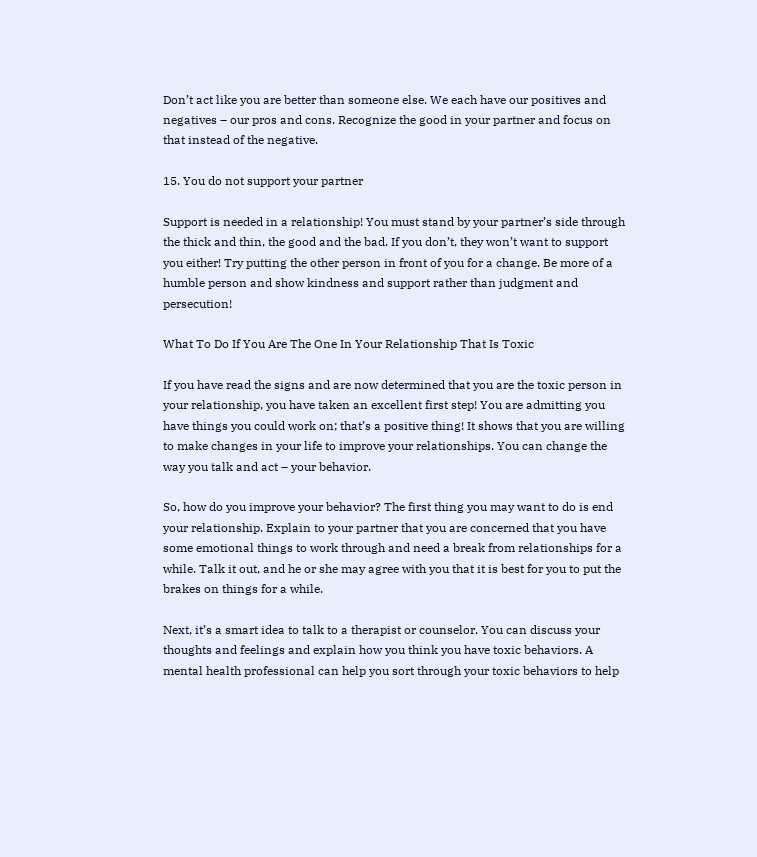Don’t act like you are better than someone else. We each have our positives and negatives – our pros and cons. Recognize the good in your partner and focus on that instead of the negative.

15. You do not support your partner

Support is needed in a relationship! You must stand by your partner’s side through the thick and thin, the good and the bad. If you don’t, they won’t want to support you either! Try putting the other person in front of you for a change. Be more of a humble person and show kindness and support rather than judgment and persecution!

What To Do If You Are The One In Your Relationship That Is Toxic

If you have read the signs and are now determined that you are the toxic person in your relationship, you have taken an excellent first step! You are admitting you have things you could work on; that’s a positive thing! It shows that you are willing to make changes in your life to improve your relationships. You can change the way you talk and act – your behavior.

So, how do you improve your behavior? The first thing you may want to do is end your relationship. Explain to your partner that you are concerned that you have some emotional things to work through and need a break from relationships for a while. Talk it out, and he or she may agree with you that it is best for you to put the brakes on things for a while.

Next, it’s a smart idea to talk to a therapist or counselor. You can discuss your thoughts and feelings and explain how you think you have toxic behaviors. A mental health professional can help you sort through your toxic behaviors to help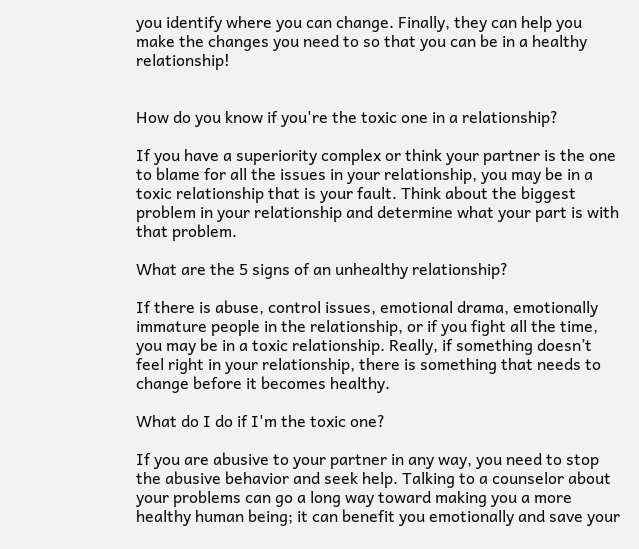you identify where you can change. Finally, they can help you make the changes you need to so that you can be in a healthy relationship!


How do you know if you're the toxic one in a relationship?

If you have a superiority complex or think your partner is the one to blame for all the issues in your relationship, you may be in a toxic relationship that is your fault. Think about the biggest problem in your relationship and determine what your part is with that problem.

What are the 5 signs of an unhealthy relationship?

If there is abuse, control issues, emotional drama, emotionally immature people in the relationship, or if you fight all the time, you may be in a toxic relationship. Really, if something doesn’t feel right in your relationship, there is something that needs to change before it becomes healthy.

What do I do if I'm the toxic one?

If you are abusive to your partner in any way, you need to stop the abusive behavior and seek help. Talking to a counselor about your problems can go a long way toward making you a more healthy human being; it can benefit you emotionally and save your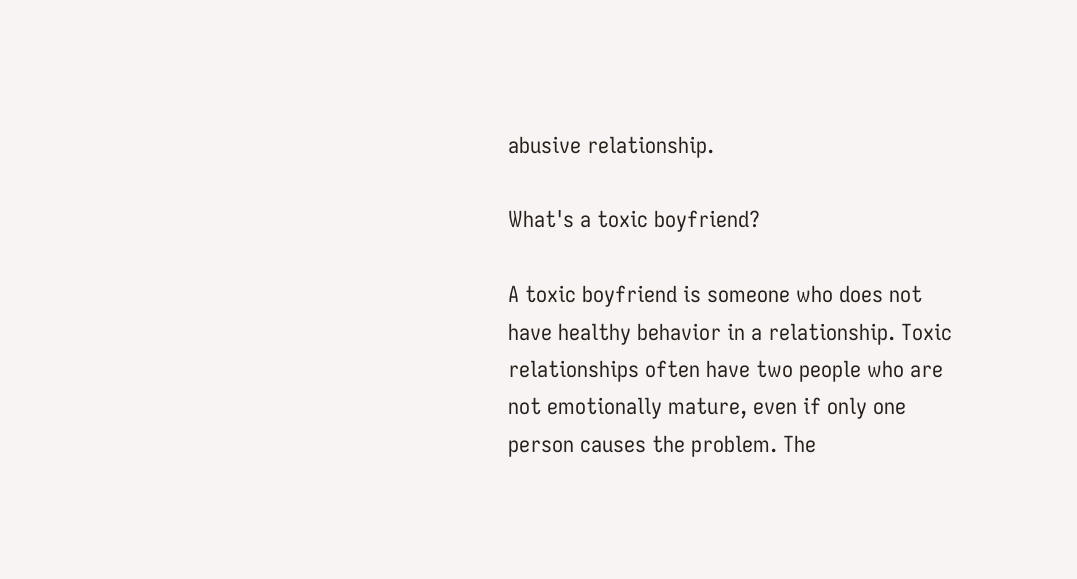abusive relationship.

What's a toxic boyfriend?

A toxic boyfriend is someone who does not have healthy behavior in a relationship. Toxic relationships often have two people who are not emotionally mature, even if only one person causes the problem. The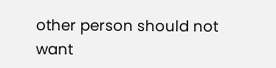other person should not want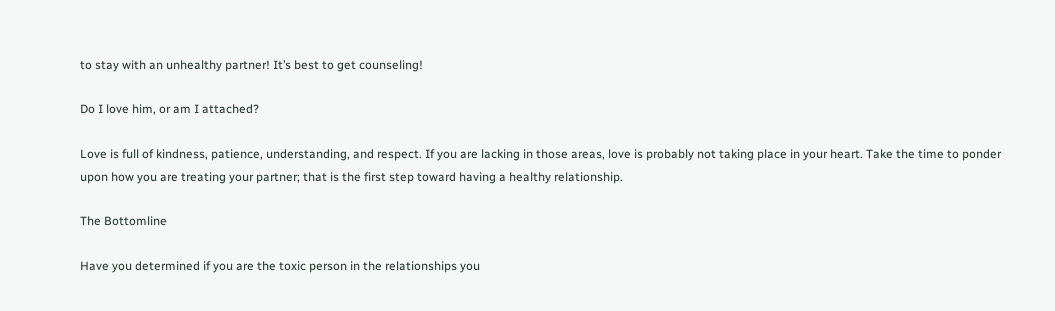to stay with an unhealthy partner! It’s best to get counseling!

Do I love him, or am I attached?

Love is full of kindness, patience, understanding, and respect. If you are lacking in those areas, love is probably not taking place in your heart. Take the time to ponder upon how you are treating your partner; that is the first step toward having a healthy relationship.

The Bottomline

Have you determined if you are the toxic person in the relationships you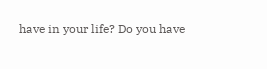have in your life? Do you have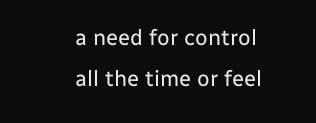a need for control all the time or feel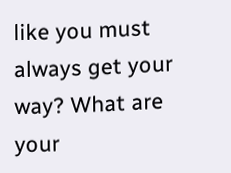like you must always get your way? What are your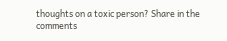thoughts on a toxic person? Share in the comments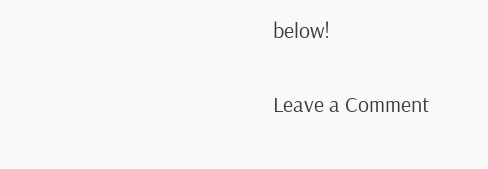below!

Leave a Comment